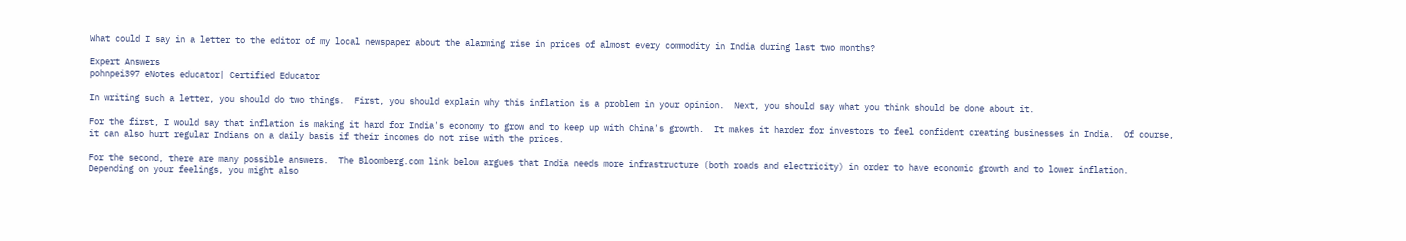What could I say in a letter to the editor of my local newspaper about the alarming rise in prices of almost every commodity in India during last two months?

Expert Answers
pohnpei397 eNotes educator| Certified Educator

In writing such a letter, you should do two things.  First, you should explain why this inflation is a problem in your opinion.  Next, you should say what you think should be done about it.

For the first, I would say that inflation is making it hard for India's economy to grow and to keep up with China's growth.  It makes it harder for investors to feel confident creating businesses in India.  Of course, it can also hurt regular Indians on a daily basis if their incomes do not rise with the prices.

For the second, there are many possible answers.  The Bloomberg.com link below argues that India needs more infrastructure (both roads and electricity) in order to have economic growth and to lower inflation.  Depending on your feelings, you might also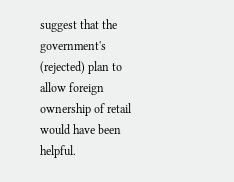suggest that the government's (rejected) plan to allow foreign ownership of retail would have been helpful.